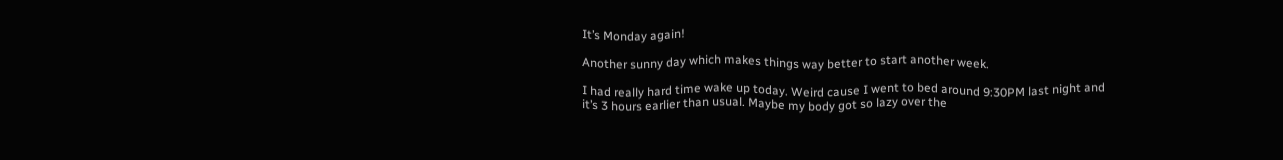It’s Monday again!

Another sunny day which makes things way better to start another week.

I had really hard time wake up today. Weird cause I went to bed around 9:30PM last night and it’s 3 hours earlier than usual. Maybe my body got so lazy over the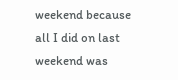weekend because all I did on last weekend was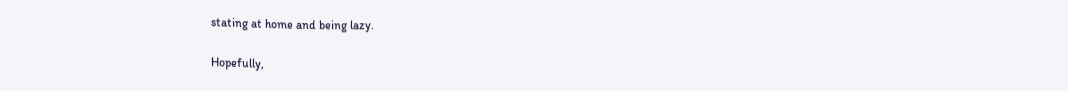stating at home and being lazy.

Hopefully,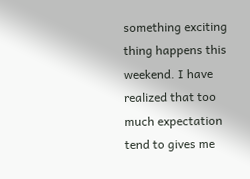something exciting thing happens this weekend. I have realized that too much expectation tend to gives me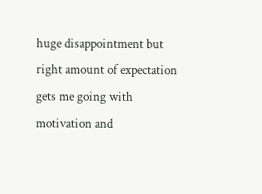huge disappointment but right amount of expectation gets me going with motivation and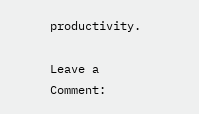productivity.

Leave a Comment: